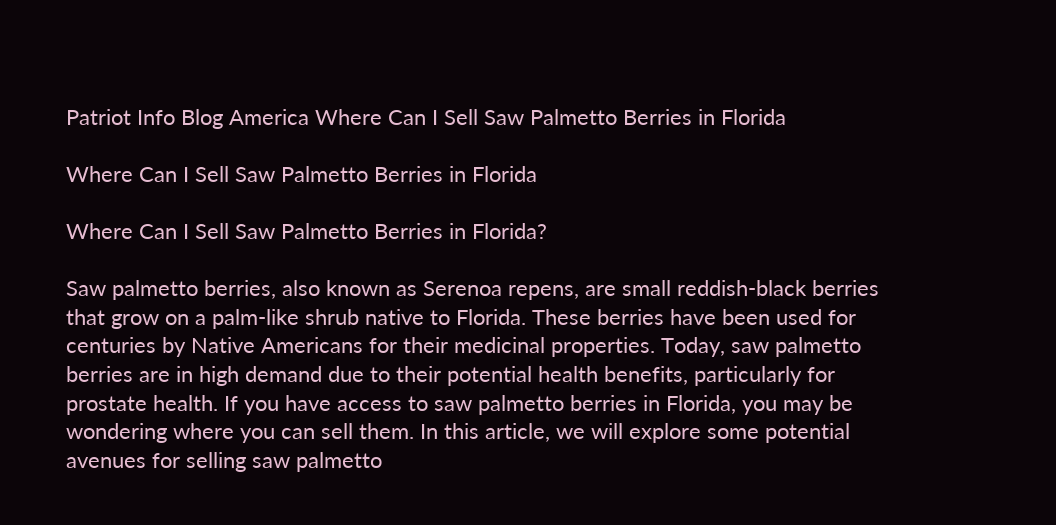Patriot Info Blog America Where Can I Sell Saw Palmetto Berries in Florida

Where Can I Sell Saw Palmetto Berries in Florida

Where Can I Sell Saw Palmetto Berries in Florida?

Saw palmetto berries, also known as Serenoa repens, are small reddish-black berries that grow on a palm-like shrub native to Florida. These berries have been used for centuries by Native Americans for their medicinal properties. Today, saw palmetto berries are in high demand due to their potential health benefits, particularly for prostate health. If you have access to saw palmetto berries in Florida, you may be wondering where you can sell them. In this article, we will explore some potential avenues for selling saw palmetto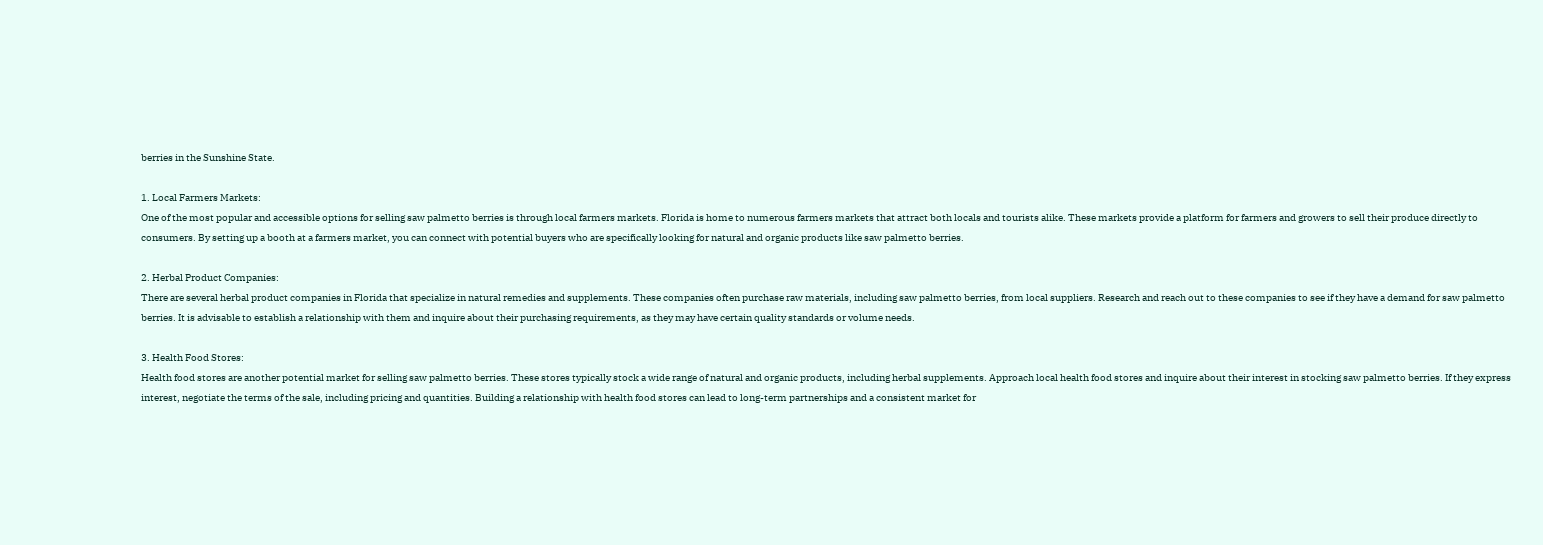berries in the Sunshine State.

1. Local Farmers Markets:
One of the most popular and accessible options for selling saw palmetto berries is through local farmers markets. Florida is home to numerous farmers markets that attract both locals and tourists alike. These markets provide a platform for farmers and growers to sell their produce directly to consumers. By setting up a booth at a farmers market, you can connect with potential buyers who are specifically looking for natural and organic products like saw palmetto berries.

2. Herbal Product Companies:
There are several herbal product companies in Florida that specialize in natural remedies and supplements. These companies often purchase raw materials, including saw palmetto berries, from local suppliers. Research and reach out to these companies to see if they have a demand for saw palmetto berries. It is advisable to establish a relationship with them and inquire about their purchasing requirements, as they may have certain quality standards or volume needs.

3. Health Food Stores:
Health food stores are another potential market for selling saw palmetto berries. These stores typically stock a wide range of natural and organic products, including herbal supplements. Approach local health food stores and inquire about their interest in stocking saw palmetto berries. If they express interest, negotiate the terms of the sale, including pricing and quantities. Building a relationship with health food stores can lead to long-term partnerships and a consistent market for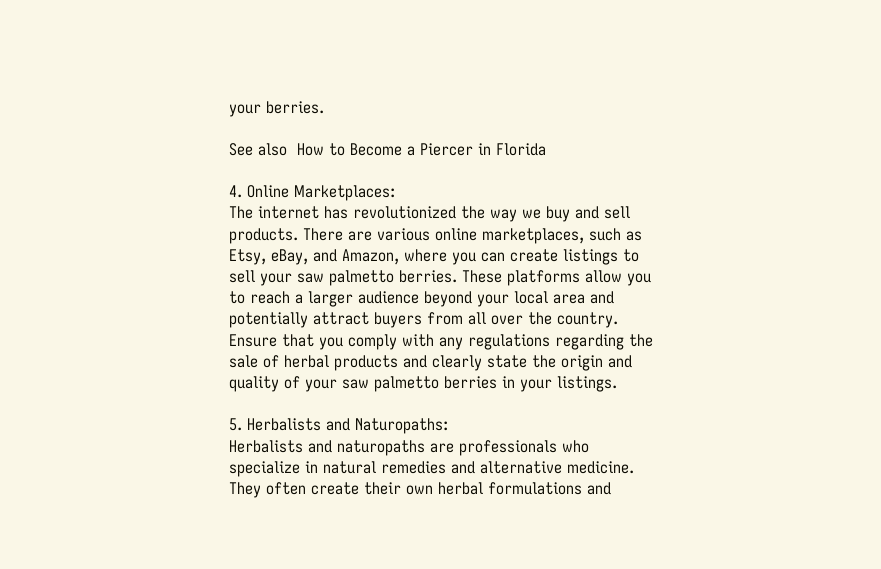your berries.

See also  How to Become a Piercer in Florida

4. Online Marketplaces:
The internet has revolutionized the way we buy and sell products. There are various online marketplaces, such as Etsy, eBay, and Amazon, where you can create listings to sell your saw palmetto berries. These platforms allow you to reach a larger audience beyond your local area and potentially attract buyers from all over the country. Ensure that you comply with any regulations regarding the sale of herbal products and clearly state the origin and quality of your saw palmetto berries in your listings.

5. Herbalists and Naturopaths:
Herbalists and naturopaths are professionals who specialize in natural remedies and alternative medicine. They often create their own herbal formulations and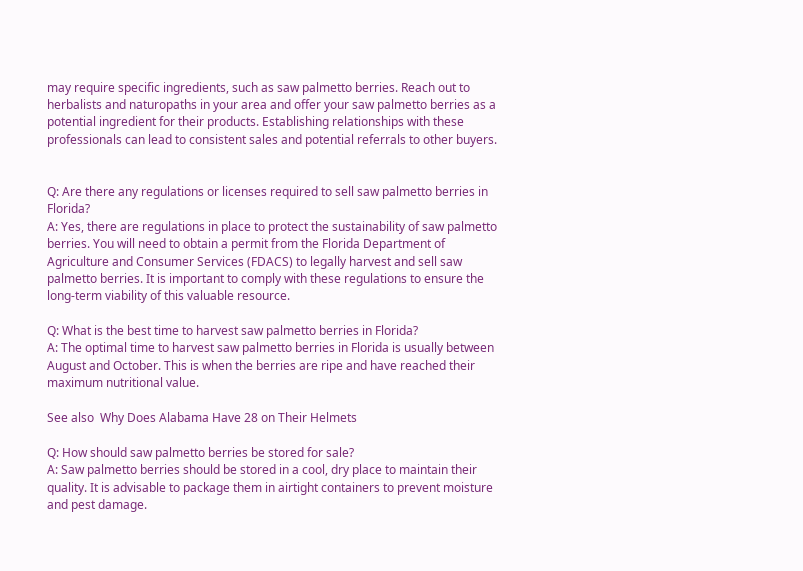may require specific ingredients, such as saw palmetto berries. Reach out to herbalists and naturopaths in your area and offer your saw palmetto berries as a potential ingredient for their products. Establishing relationships with these professionals can lead to consistent sales and potential referrals to other buyers.


Q: Are there any regulations or licenses required to sell saw palmetto berries in Florida?
A: Yes, there are regulations in place to protect the sustainability of saw palmetto berries. You will need to obtain a permit from the Florida Department of Agriculture and Consumer Services (FDACS) to legally harvest and sell saw palmetto berries. It is important to comply with these regulations to ensure the long-term viability of this valuable resource.

Q: What is the best time to harvest saw palmetto berries in Florida?
A: The optimal time to harvest saw palmetto berries in Florida is usually between August and October. This is when the berries are ripe and have reached their maximum nutritional value.

See also  Why Does Alabama Have 28 on Their Helmets

Q: How should saw palmetto berries be stored for sale?
A: Saw palmetto berries should be stored in a cool, dry place to maintain their quality. It is advisable to package them in airtight containers to prevent moisture and pest damage.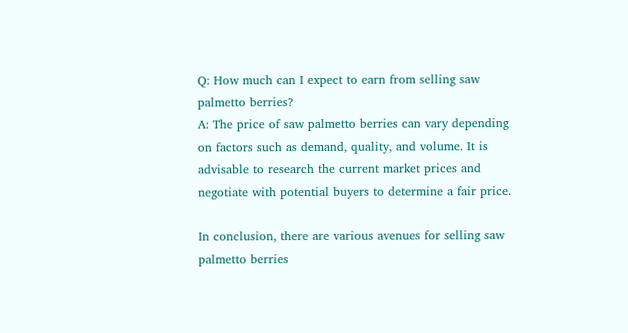Q: How much can I expect to earn from selling saw palmetto berries?
A: The price of saw palmetto berries can vary depending on factors such as demand, quality, and volume. It is advisable to research the current market prices and negotiate with potential buyers to determine a fair price.

In conclusion, there are various avenues for selling saw palmetto berries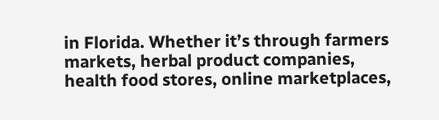in Florida. Whether it’s through farmers markets, herbal product companies, health food stores, online marketplaces,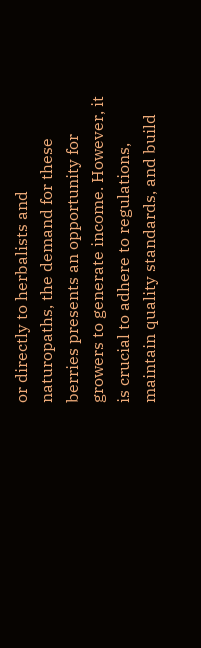or directly to herbalists and naturopaths, the demand for these berries presents an opportunity for growers to generate income. However, it is crucial to adhere to regulations, maintain quality standards, and build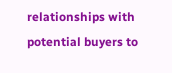relationships with potential buyers to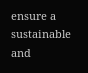ensure a sustainable and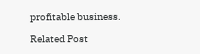profitable business.

Related Post